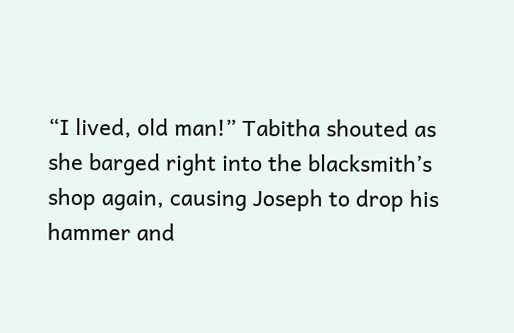“I lived, old man!” Tabitha shouted as she barged right into the blacksmith’s shop again, causing Joseph to drop his hammer and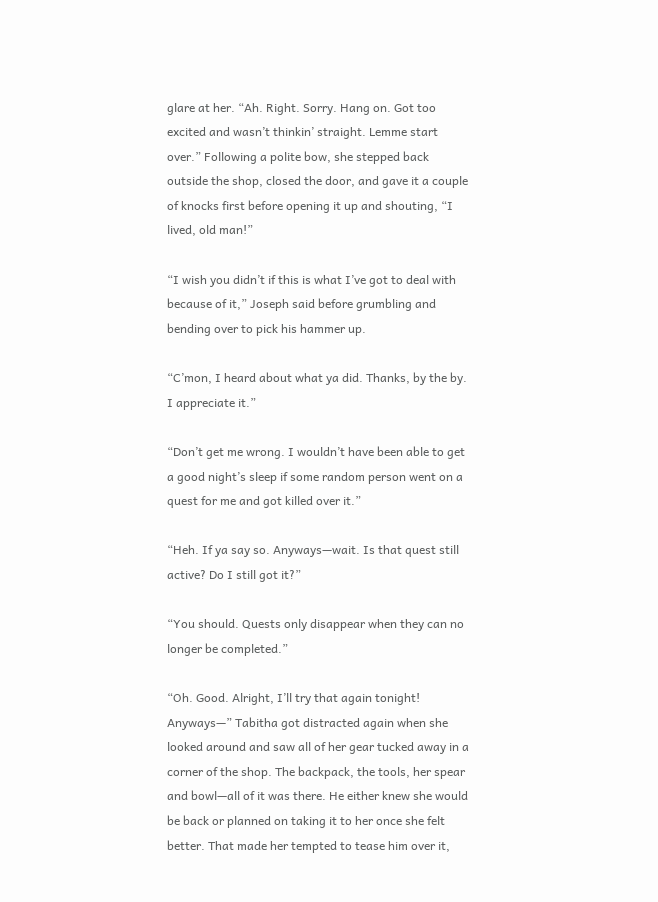glare at her. “Ah. Right. Sorry. Hang on. Got too excited and wasn’t thinkin’ straight. Lemme start over.” Following a polite bow, she stepped back outside the shop, closed the door, and gave it a couple of knocks first before opening it up and shouting, “I lived, old man!”

“I wish you didn’t if this is what I’ve got to deal with because of it,” Joseph said before grumbling and bending over to pick his hammer up.

“C’mon, I heard about what ya did. Thanks, by the by. I appreciate it.”

“Don’t get me wrong. I wouldn’t have been able to get a good night’s sleep if some random person went on a quest for me and got killed over it.”

“Heh. If ya say so. Anyways—wait. Is that quest still active? Do I still got it?”

“You should. Quests only disappear when they can no longer be completed.”

“Oh. Good. Alright, I’ll try that again tonight! Anyways—” Tabitha got distracted again when she looked around and saw all of her gear tucked away in a corner of the shop. The backpack, the tools, her spear and bowl—all of it was there. He either knew she would be back or planned on taking it to her once she felt better. That made her tempted to tease him over it,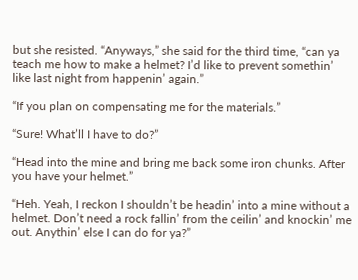but she resisted. “Anyways,” she said for the third time, “can ya teach me how to make a helmet? I’d like to prevent somethin’ like last night from happenin’ again.”

“If you plan on compensating me for the materials.”

“Sure! What’ll I have to do?”

“Head into the mine and bring me back some iron chunks. After you have your helmet.”

“Heh. Yeah, I reckon I shouldn’t be headin’ into a mine without a helmet. Don’t need a rock fallin’ from the ceilin’ and knockin’ me out. Anythin’ else I can do for ya?”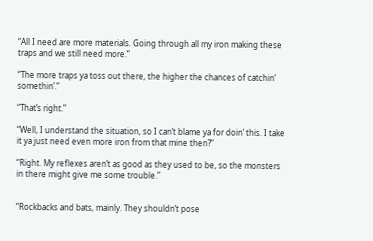“All I need are more materials. Going through all my iron making these traps and we still need more.”

“The more traps ya toss out there, the higher the chances of catchin’ somethin’.”

“That’s right.”

“Well, I understand the situation, so I can’t blame ya for doin’ this. I take it ya just need even more iron from that mine then?”

“Right. My reflexes aren’t as good as they used to be, so the monsters in there might give me some trouble.”


“Rockbacks and bats, mainly. They shouldn’t pose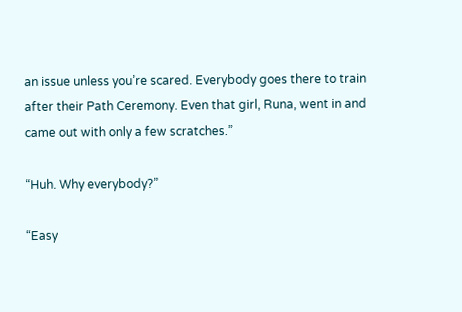an issue unless you’re scared. Everybody goes there to train after their Path Ceremony. Even that girl, Runa, went in and came out with only a few scratches.”

“Huh. Why everybody?”

“Easy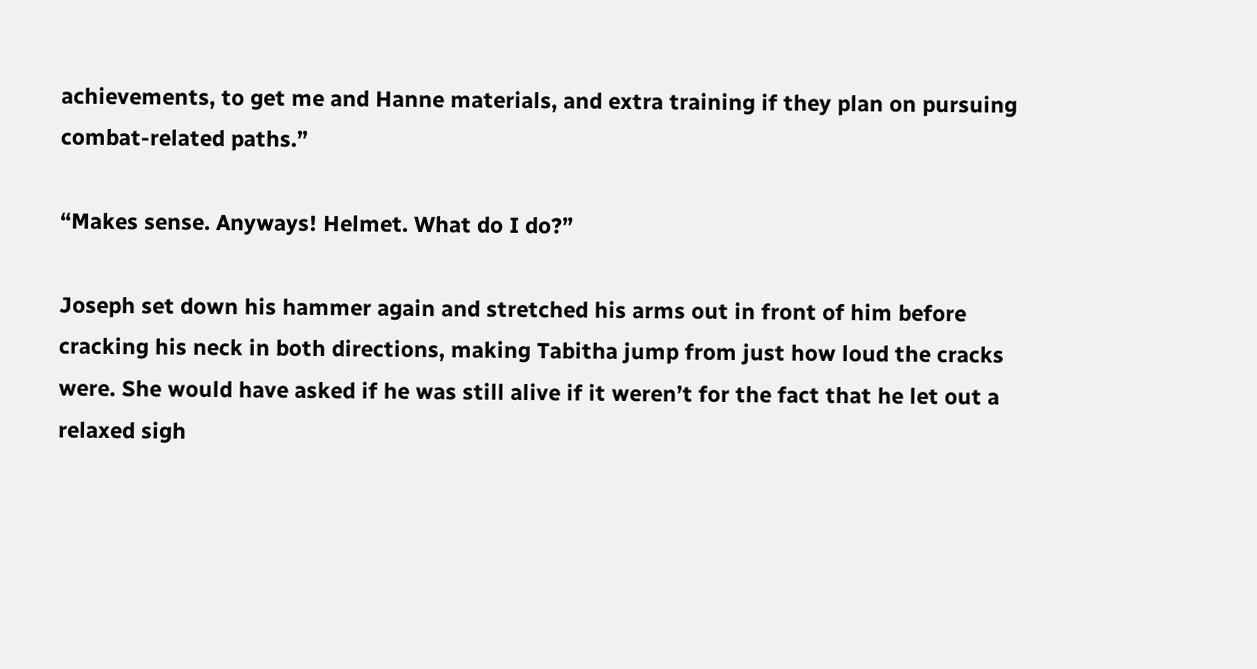achievements, to get me and Hanne materials, and extra training if they plan on pursuing combat-related paths.”

“Makes sense. Anyways! Helmet. What do I do?”

Joseph set down his hammer again and stretched his arms out in front of him before cracking his neck in both directions, making Tabitha jump from just how loud the cracks were. She would have asked if he was still alive if it weren’t for the fact that he let out a relaxed sigh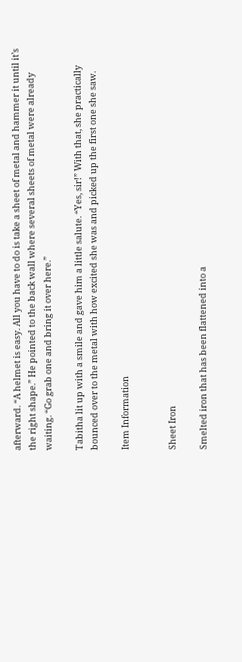afterward. “A helmet is easy. All you have to do is take a sheet of metal and hammer it until it’s the right shape.” He pointed to the back wall where several sheets of metal were already waiting. “Go grab one and bring it over here.”

Tabitha lit up with a smile and gave him a little salute. “Yes, sir!” With that, she practically bounced over to the metal with how excited she was and picked up the first one she saw.

Item Information


Sheet Iron

Smelted iron that has been flattened into a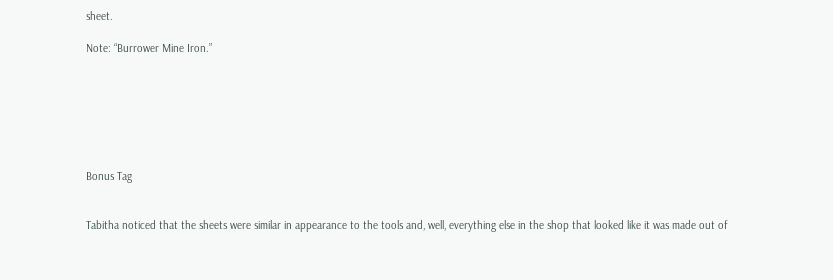sheet.

Note: “Burrower Mine Iron.”







Bonus Tag


Tabitha noticed that the sheets were similar in appearance to the tools and, well, everything else in the shop that looked like it was made out of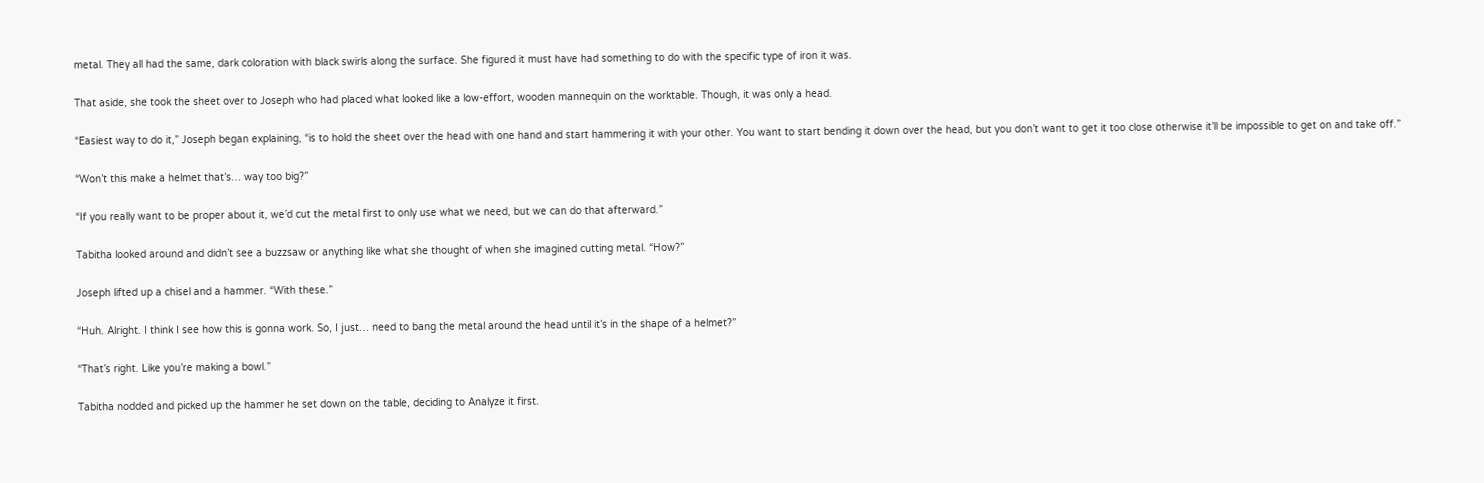metal. They all had the same, dark coloration with black swirls along the surface. She figured it must have had something to do with the specific type of iron it was.

That aside, she took the sheet over to Joseph who had placed what looked like a low-effort, wooden mannequin on the worktable. Though, it was only a head.

“Easiest way to do it,” Joseph began explaining, “is to hold the sheet over the head with one hand and start hammering it with your other. You want to start bending it down over the head, but you don’t want to get it too close otherwise it’ll be impossible to get on and take off.”

“Won’t this make a helmet that’s… way too big?”

“If you really want to be proper about it, we’d cut the metal first to only use what we need, but we can do that afterward.”

Tabitha looked around and didn’t see a buzzsaw or anything like what she thought of when she imagined cutting metal. “How?”

Joseph lifted up a chisel and a hammer. “With these.”

“Huh. Alright. I think I see how this is gonna work. So, I just… need to bang the metal around the head until it’s in the shape of a helmet?”

“That’s right. Like you’re making a bowl.”

Tabitha nodded and picked up the hammer he set down on the table, deciding to Analyze it first.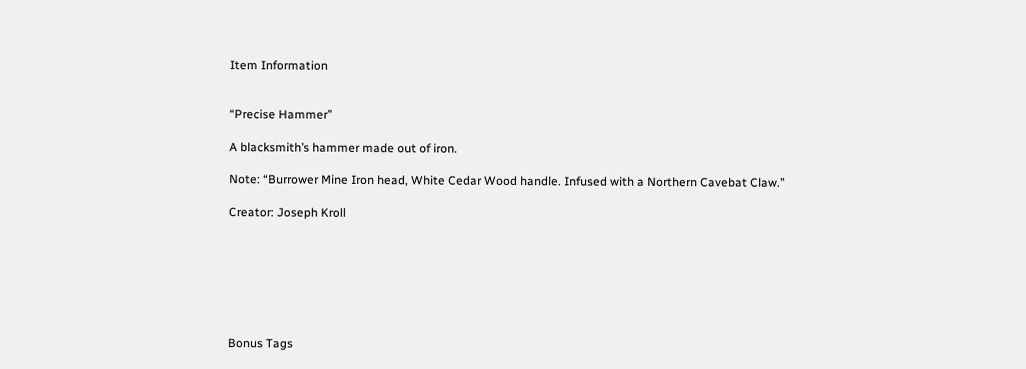Item Information


“Precise Hammer”

A blacksmith’s hammer made out of iron.

Note: “Burrower Mine Iron head, White Cedar Wood handle. Infused with a Northern Cavebat Claw.”

Creator: Joseph Kroll







Bonus Tags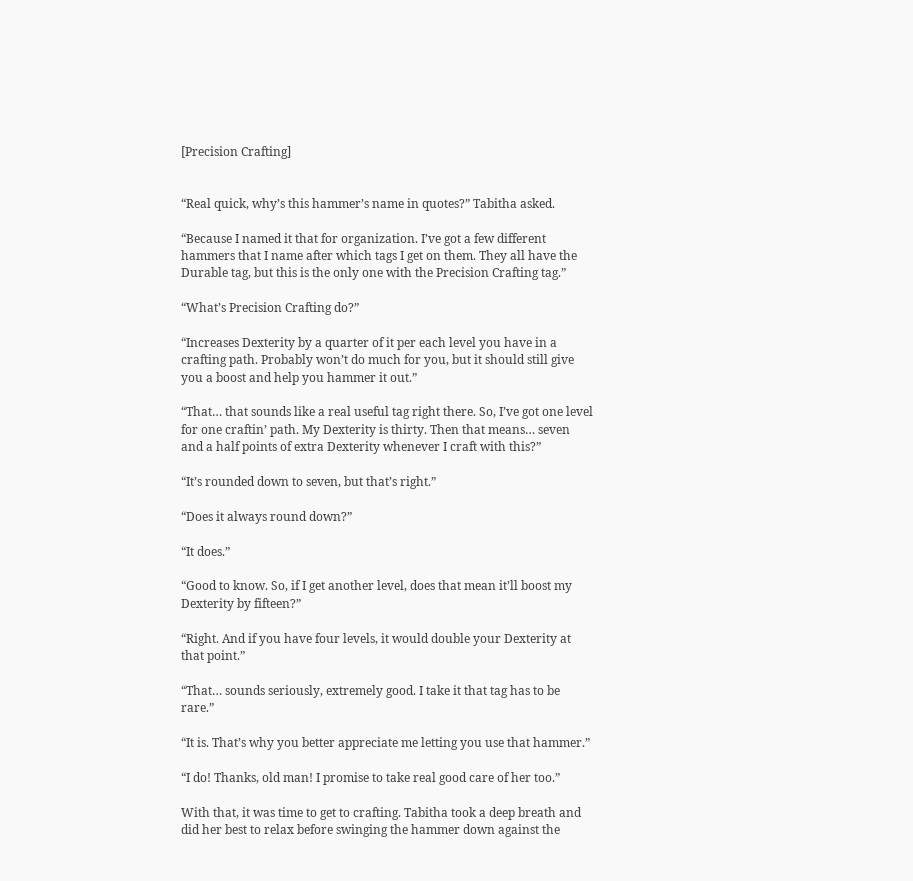[Precision Crafting]


“Real quick, why’s this hammer’s name in quotes?” Tabitha asked.

“Because I named it that for organization. I’ve got a few different hammers that I name after which tags I get on them. They all have the Durable tag, but this is the only one with the Precision Crafting tag.”

“What’s Precision Crafting do?”

“Increases Dexterity by a quarter of it per each level you have in a crafting path. Probably won’t do much for you, but it should still give you a boost and help you hammer it out.”

“That… that sounds like a real useful tag right there. So, I’ve got one level for one craftin’ path. My Dexterity is thirty. Then that means… seven and a half points of extra Dexterity whenever I craft with this?”

“It’s rounded down to seven, but that’s right.”

“Does it always round down?”

“It does.”

“Good to know. So, if I get another level, does that mean it’ll boost my Dexterity by fifteen?”

“Right. And if you have four levels, it would double your Dexterity at that point.”

“That… sounds seriously, extremely good. I take it that tag has to be rare.”

“It is. That’s why you better appreciate me letting you use that hammer.”

“I do! Thanks, old man! I promise to take real good care of her too.”

With that, it was time to get to crafting. Tabitha took a deep breath and did her best to relax before swinging the hammer down against the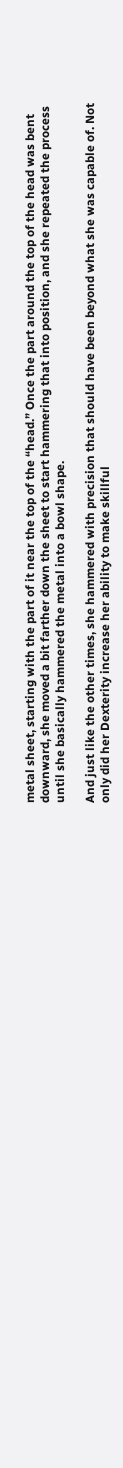metal sheet, starting with the part of it near the top of the “head.” Once the part around the top of the head was bent downward, she moved a bit farther down the sheet to start hammering that into position, and she repeated the process until she basically hammered the metal into a bowl shape.

And just like the other times, she hammered with precision that should have been beyond what she was capable of. Not only did her Dexterity increase her ability to make skillful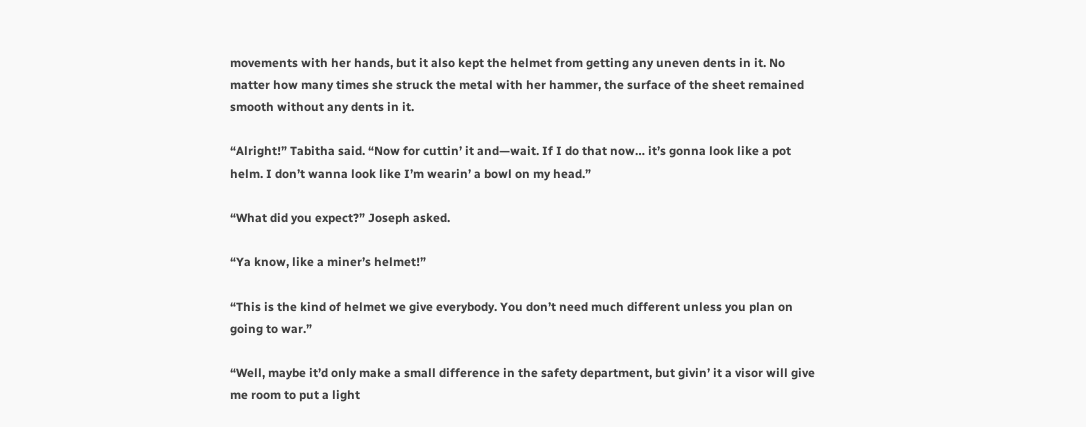movements with her hands, but it also kept the helmet from getting any uneven dents in it. No matter how many times she struck the metal with her hammer, the surface of the sheet remained smooth without any dents in it.

“Alright!” Tabitha said. “Now for cuttin’ it and—wait. If I do that now… it’s gonna look like a pot helm. I don’t wanna look like I’m wearin’ a bowl on my head.”

“What did you expect?” Joseph asked.

“Ya know, like a miner’s helmet!”

“This is the kind of helmet we give everybody. You don’t need much different unless you plan on going to war.”

“Well, maybe it’d only make a small difference in the safety department, but givin’ it a visor will give me room to put a light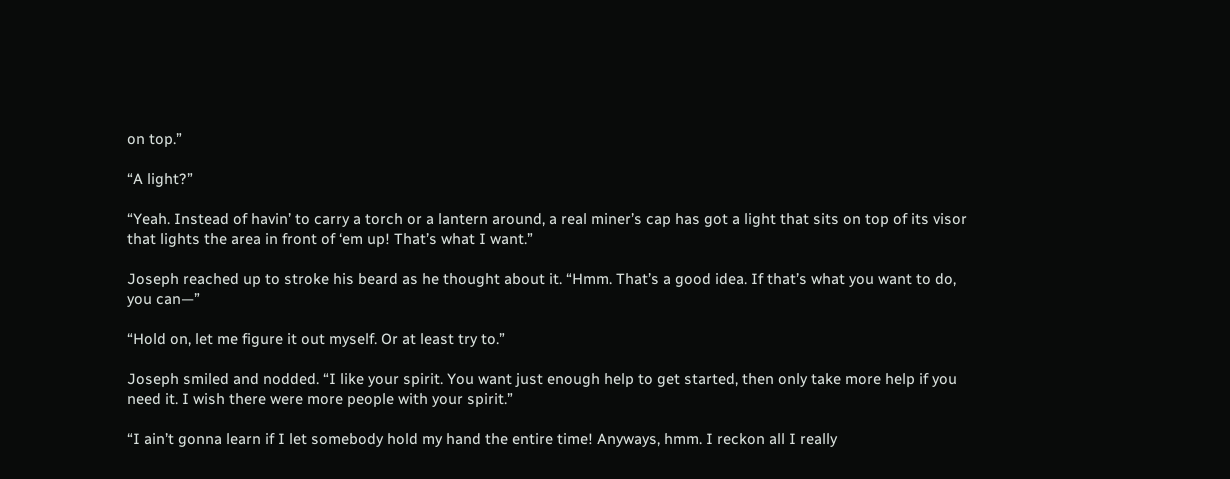on top.”

“A light?”

“Yeah. Instead of havin’ to carry a torch or a lantern around, a real miner’s cap has got a light that sits on top of its visor that lights the area in front of ‘em up! That’s what I want.”

Joseph reached up to stroke his beard as he thought about it. “Hmm. That’s a good idea. If that’s what you want to do, you can—”

“Hold on, let me figure it out myself. Or at least try to.”

Joseph smiled and nodded. “I like your spirit. You want just enough help to get started, then only take more help if you need it. I wish there were more people with your spirit.”

“I ain’t gonna learn if I let somebody hold my hand the entire time! Anyways, hmm. I reckon all I really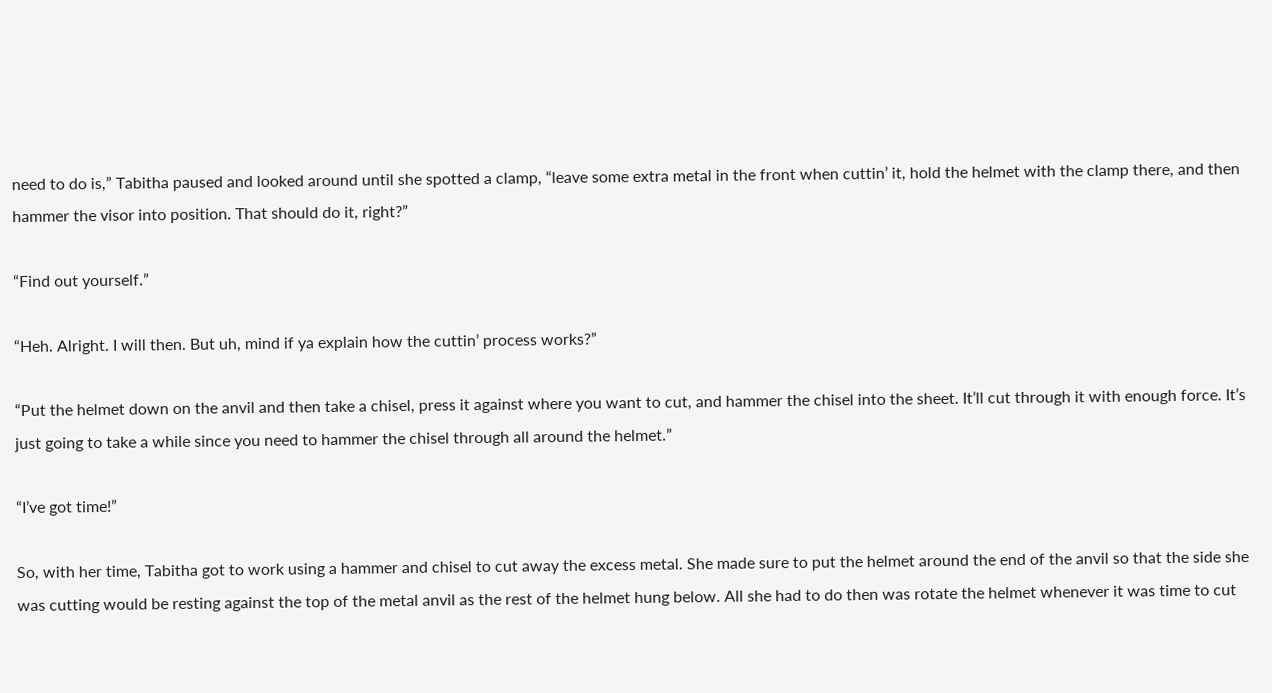need to do is,” Tabitha paused and looked around until she spotted a clamp, “leave some extra metal in the front when cuttin’ it, hold the helmet with the clamp there, and then hammer the visor into position. That should do it, right?”

“Find out yourself.”

“Heh. Alright. I will then. But uh, mind if ya explain how the cuttin’ process works?”

“Put the helmet down on the anvil and then take a chisel, press it against where you want to cut, and hammer the chisel into the sheet. It’ll cut through it with enough force. It’s just going to take a while since you need to hammer the chisel through all around the helmet.”

“I’ve got time!”

So, with her time, Tabitha got to work using a hammer and chisel to cut away the excess metal. She made sure to put the helmet around the end of the anvil so that the side she was cutting would be resting against the top of the metal anvil as the rest of the helmet hung below. All she had to do then was rotate the helmet whenever it was time to cut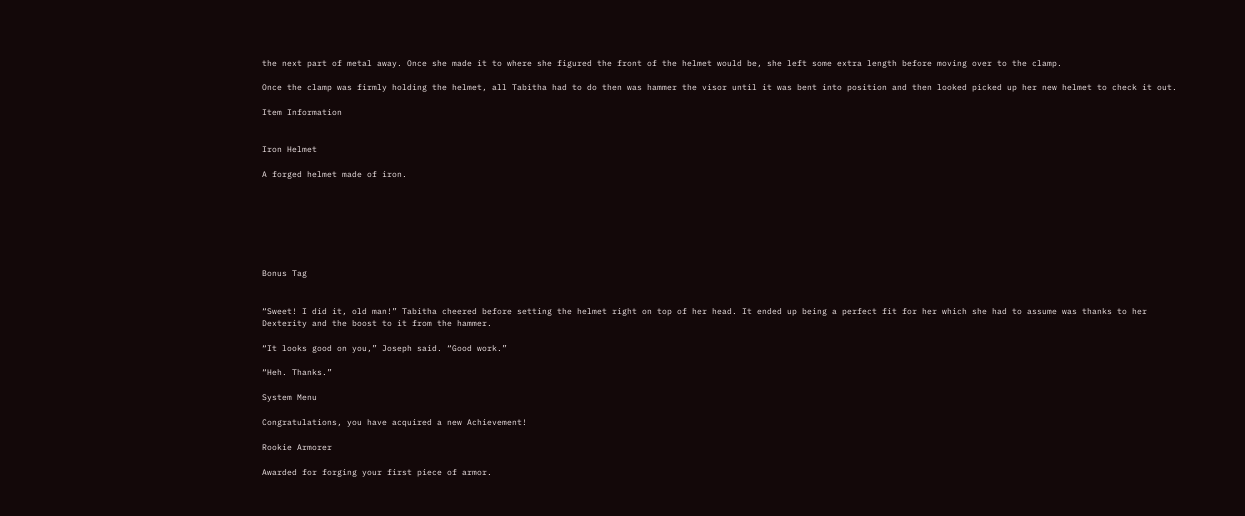the next part of metal away. Once she made it to where she figured the front of the helmet would be, she left some extra length before moving over to the clamp.

Once the clamp was firmly holding the helmet, all Tabitha had to do then was hammer the visor until it was bent into position and then looked picked up her new helmet to check it out.

Item Information


Iron Helmet

A forged helmet made of iron.







Bonus Tag


“Sweet! I did it, old man!” Tabitha cheered before setting the helmet right on top of her head. It ended up being a perfect fit for her which she had to assume was thanks to her Dexterity and the boost to it from the hammer.

“It looks good on you,” Joseph said. “Good work.”

“Heh. Thanks.”

System Menu

Congratulations, you have acquired a new Achievement!

Rookie Armorer

Awarded for forging your first piece of armor.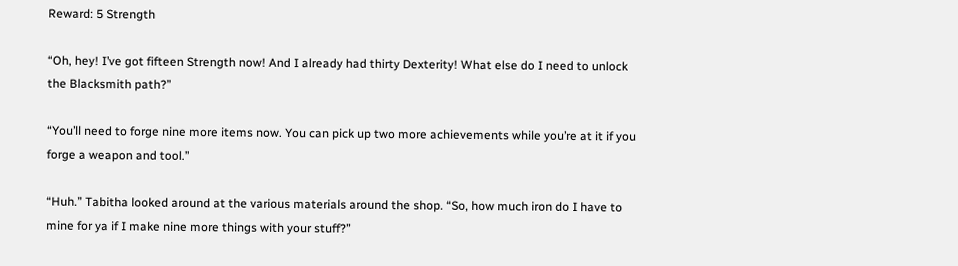Reward: 5 Strength

“Oh, hey! I’ve got fifteen Strength now! And I already had thirty Dexterity! What else do I need to unlock the Blacksmith path?”

“You’ll need to forge nine more items now. You can pick up two more achievements while you’re at it if you forge a weapon and tool.”

“Huh.” Tabitha looked around at the various materials around the shop. “So, how much iron do I have to mine for ya if I make nine more things with your stuff?”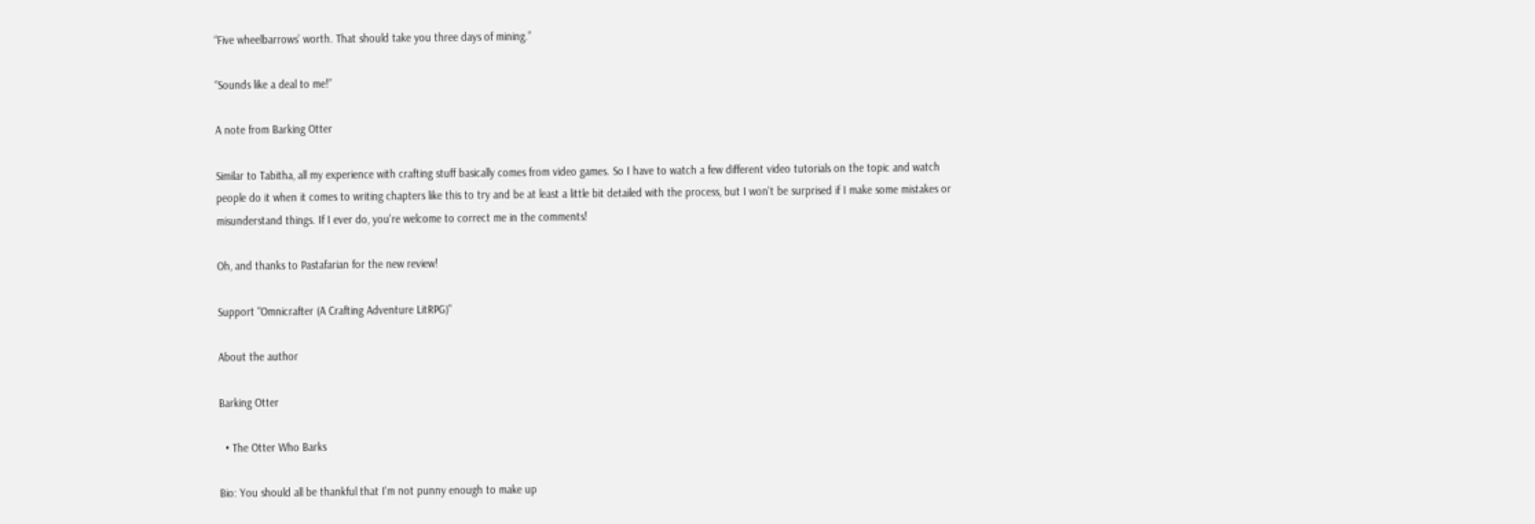“Five wheelbarrows’ worth. That should take you three days of mining.”

“Sounds like a deal to me!”

A note from Barking Otter

Similar to Tabitha, all my experience with crafting stuff basically comes from video games. So I have to watch a few different video tutorials on the topic and watch people do it when it comes to writing chapters like this to try and be at least a little bit detailed with the process, but I won't be surprised if I make some mistakes or misunderstand things. If I ever do, you're welcome to correct me in the comments!

Oh, and thanks to Pastafarian for the new review!

Support "Omnicrafter (A Crafting Adventure LitRPG)"

About the author

Barking Otter

  • The Otter Who Barks

Bio: You should all be thankful that I'm not punny enough to make up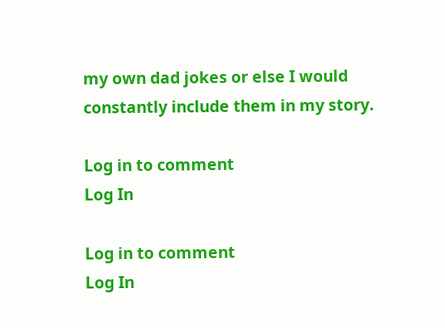my own dad jokes or else I would constantly include them in my story.

Log in to comment
Log In

Log in to comment
Log In